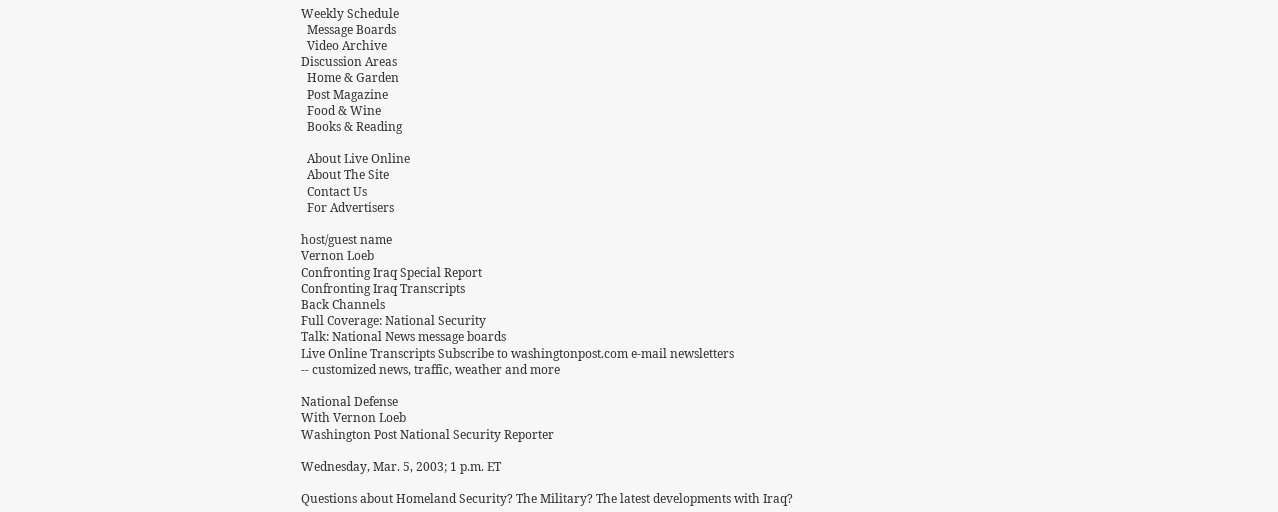Weekly Schedule
  Message Boards
  Video Archive
Discussion Areas
  Home & Garden
  Post Magazine
  Food & Wine
  Books & Reading

  About Live Online
  About The Site
  Contact Us
  For Advertisers

host/guest name
Vernon Loeb
Confronting Iraq Special Report
Confronting Iraq Transcripts
Back Channels
Full Coverage: National Security
Talk: National News message boards
Live Online Transcripts Subscribe to washingtonpost.com e-mail newsletters
-- customized news, traffic, weather and more

National Defense
With Vernon Loeb
Washington Post National Security Reporter

Wednesday, Mar. 5, 2003; 1 p.m. ET

Questions about Homeland Security? The Military? The latest developments with Iraq?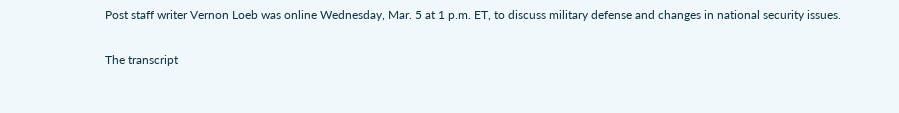Post staff writer Vernon Loeb was online Wednesday, Mar. 5 at 1 p.m. ET, to discuss military defense and changes in national security issues.

The transcript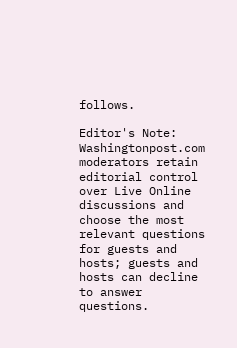follows.

Editor's Note: Washingtonpost.com moderators retain editorial control over Live Online discussions and choose the most relevant questions for guests and hosts; guests and hosts can decline to answer questions.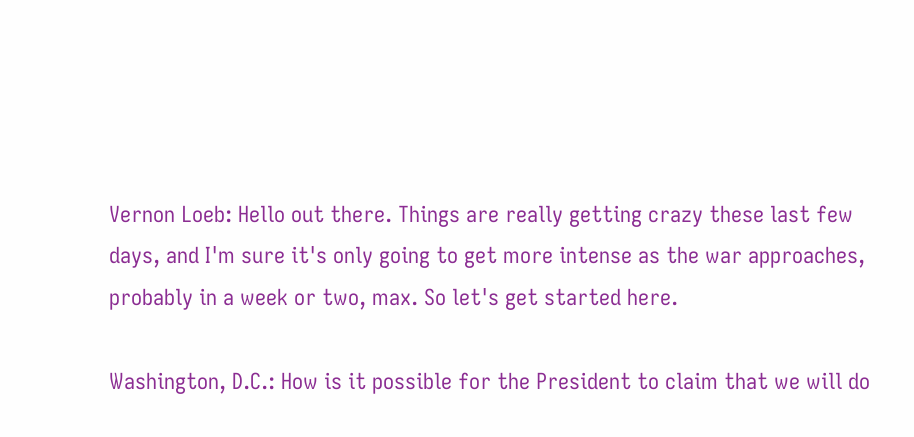Vernon Loeb: Hello out there. Things are really getting crazy these last few days, and I'm sure it's only going to get more intense as the war approaches, probably in a week or two, max. So let's get started here.

Washington, D.C.: How is it possible for the President to claim that we will do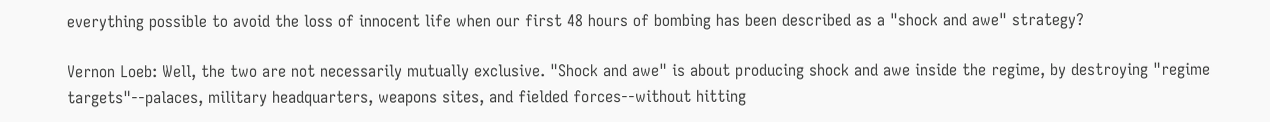everything possible to avoid the loss of innocent life when our first 48 hours of bombing has been described as a "shock and awe" strategy?

Vernon Loeb: Well, the two are not necessarily mutually exclusive. "Shock and awe" is about producing shock and awe inside the regime, by destroying "regime targets"--palaces, military headquarters, weapons sites, and fielded forces--without hitting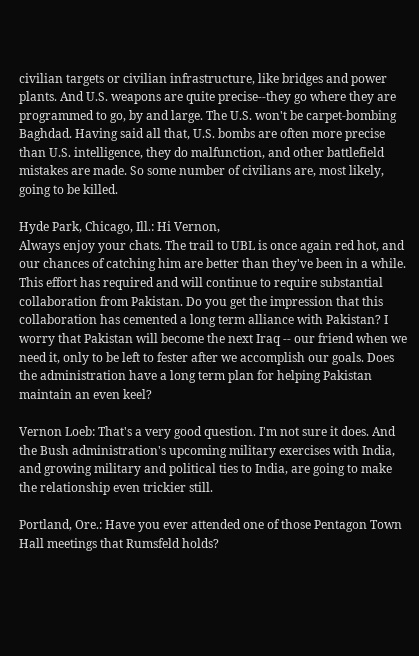civilian targets or civilian infrastructure, like bridges and power plants. And U.S. weapons are quite precise--they go where they are programmed to go, by and large. The U.S. won't be carpet-bombing Baghdad. Having said all that, U.S. bombs are often more precise than U.S. intelligence, they do malfunction, and other battlefield mistakes are made. So some number of civilians are, most likely, going to be killed.

Hyde Park, Chicago, Ill.: Hi Vernon,
Always enjoy your chats. The trail to UBL is once again red hot, and our chances of catching him are better than they've been in a while. This effort has required and will continue to require substantial collaboration from Pakistan. Do you get the impression that this collaboration has cemented a long term alliance with Pakistan? I worry that Pakistan will become the next Iraq -- our friend when we need it, only to be left to fester after we accomplish our goals. Does the administration have a long term plan for helping Pakistan maintain an even keel?

Vernon Loeb: That's a very good question. I'm not sure it does. And the Bush administration's upcoming military exercises with India, and growing military and political ties to India, are going to make the relationship even trickier still.

Portland, Ore.: Have you ever attended one of those Pentagon Town Hall meetings that Rumsfeld holds?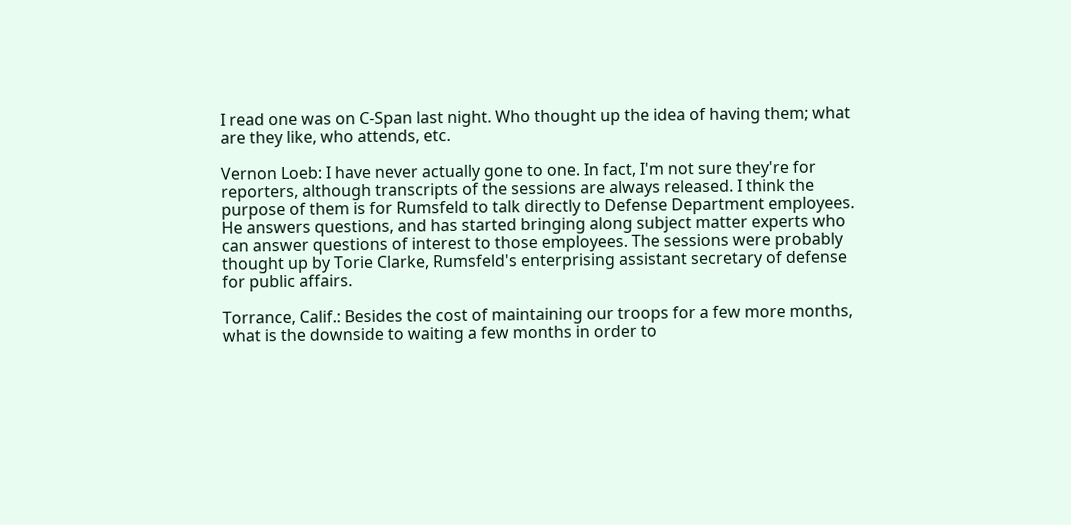I read one was on C-Span last night. Who thought up the idea of having them; what are they like, who attends, etc.

Vernon Loeb: I have never actually gone to one. In fact, I'm not sure they're for reporters, although transcripts of the sessions are always released. I think the purpose of them is for Rumsfeld to talk directly to Defense Department employees. He answers questions, and has started bringing along subject matter experts who can answer questions of interest to those employees. The sessions were probably thought up by Torie Clarke, Rumsfeld's enterprising assistant secretary of defense for public affairs.

Torrance, Calif.: Besides the cost of maintaining our troops for a few more months, what is the downside to waiting a few months in order to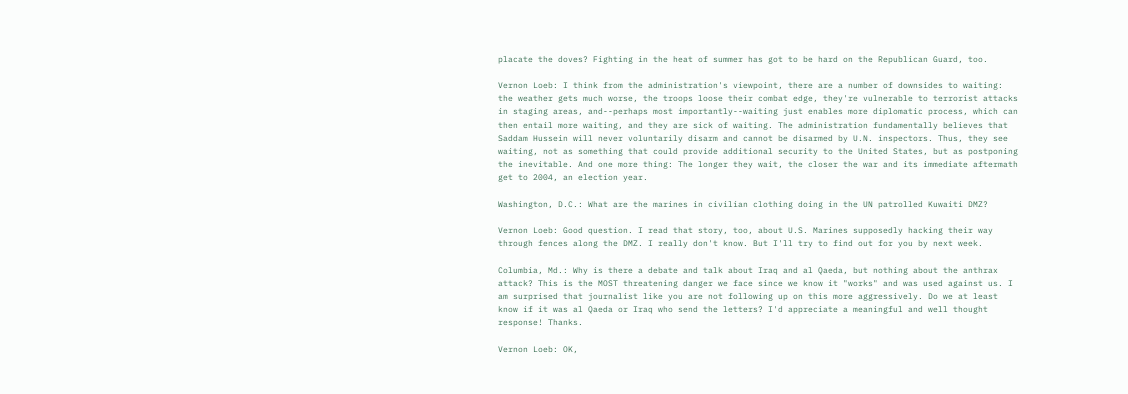placate the doves? Fighting in the heat of summer has got to be hard on the Republican Guard, too.

Vernon Loeb: I think from the administration's viewpoint, there are a number of downsides to waiting: the weather gets much worse, the troops loose their combat edge, they're vulnerable to terrorist attacks in staging areas, and--perhaps most importantly--waiting just enables more diplomatic process, which can then entail more waiting, and they are sick of waiting. The administration fundamentally believes that Saddam Hussein will never voluntarily disarm and cannot be disarmed by U.N. inspectors. Thus, they see waiting, not as something that could provide additional security to the United States, but as postponing the inevitable. And one more thing: The longer they wait, the closer the war and its immediate aftermath get to 2004, an election year.

Washington, D.C.: What are the marines in civilian clothing doing in the UN patrolled Kuwaiti DMZ?

Vernon Loeb: Good question. I read that story, too, about U.S. Marines supposedly hacking their way through fences along the DMZ. I really don't know. But I'll try to find out for you by next week.

Columbia, Md.: Why is there a debate and talk about Iraq and al Qaeda, but nothing about the anthrax attack? This is the MOST threatening danger we face since we know it "works" and was used against us. I am surprised that journalist like you are not following up on this more aggressively. Do we at least know if it was al Qaeda or Iraq who send the letters? I'd appreciate a meaningful and well thought response! Thanks.

Vernon Loeb: OK,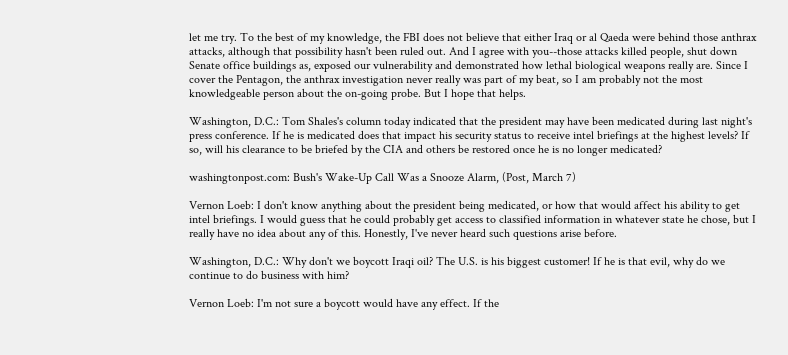let me try. To the best of my knowledge, the FBI does not believe that either Iraq or al Qaeda were behind those anthrax attacks, although that possibility hasn't been ruled out. And I agree with you--those attacks killed people, shut down Senate office buildings as, exposed our vulnerability and demonstrated how lethal biological weapons really are. Since I cover the Pentagon, the anthrax investigation never really was part of my beat, so I am probably not the most knowledgeable person about the on-going probe. But I hope that helps.

Washington, D.C.: Tom Shales's column today indicated that the president may have been medicated during last night's press conference. If he is medicated does that impact his security status to receive intel briefings at the highest levels? If so, will his clearance to be briefed by the CIA and others be restored once he is no longer medicated?

washingtonpost.com: Bush's Wake-Up Call Was a Snooze Alarm, (Post, March 7)

Vernon Loeb: I don't know anything about the president being medicated, or how that would affect his ability to get intel briefings. I would guess that he could probably get access to classified information in whatever state he chose, but I really have no idea about any of this. Honestly, I've never heard such questions arise before.

Washington, D.C.: Why don't we boycott Iraqi oil? The U.S. is his biggest customer! If he is that evil, why do we continue to do business with him?

Vernon Loeb: I'm not sure a boycott would have any effect. If the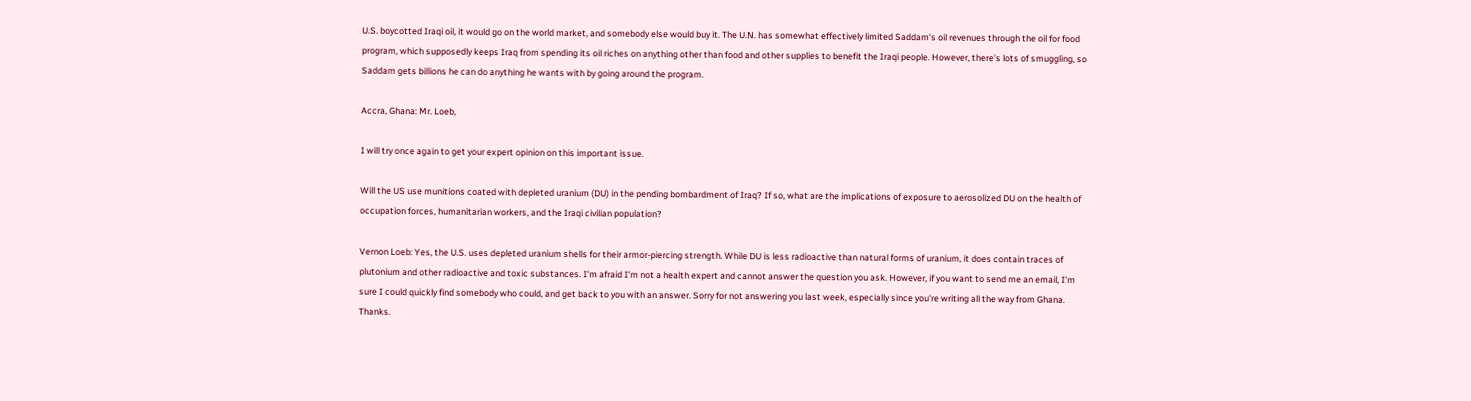U.S. boycotted Iraqi oil, it would go on the world market, and somebody else would buy it. The U.N. has somewhat effectively limited Saddam's oil revenues through the oil for food program, which supposedly keeps Iraq from spending its oil riches on anything other than food and other supplies to benefit the Iraqi people. However, there's lots of smuggling, so Saddam gets billions he can do anything he wants with by going around the program.

Accra, Ghana: Mr. Loeb,

I will try once again to get your expert opinion on this important issue.

Will the US use munitions coated with depleted uranium (DU) in the pending bombardment of Iraq? If so, what are the implications of exposure to aerosolized DU on the health of occupation forces, humanitarian workers, and the Iraqi civilian population?

Vernon Loeb: Yes, the U.S. uses depleted uranium shells for their armor-piercing strength. While DU is less radioactive than natural forms of uranium, it does contain traces of plutonium and other radioactive and toxic substances. I'm afraid I'm not a health expert and cannot answer the question you ask. However, if you want to send me an email, I'm sure I could quickly find somebody who could, and get back to you with an answer. Sorry for not answering you last week, especially since you're writing all the way from Ghana. Thanks.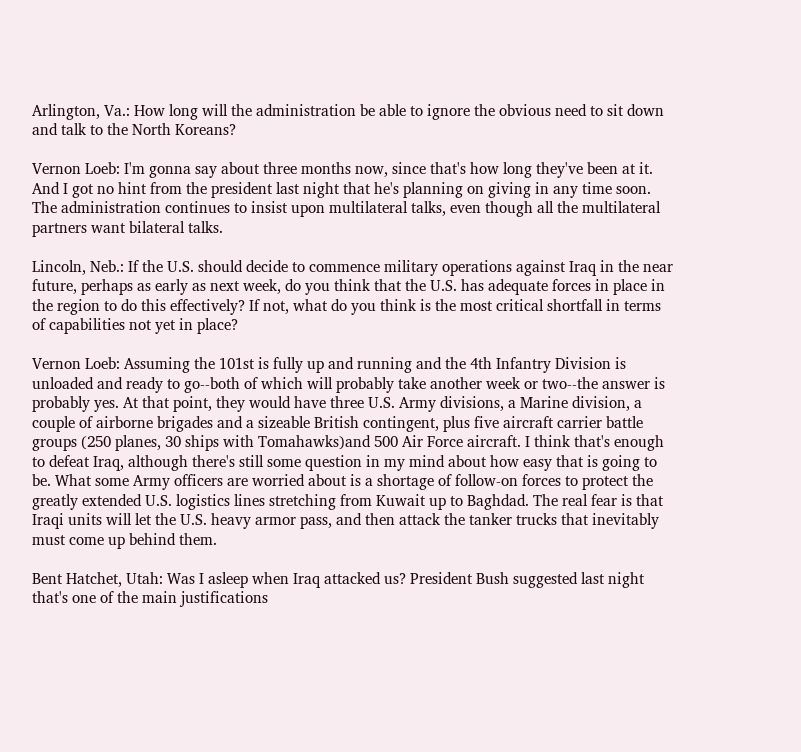Arlington, Va.: How long will the administration be able to ignore the obvious need to sit down and talk to the North Koreans?

Vernon Loeb: I'm gonna say about three months now, since that's how long they've been at it. And I got no hint from the president last night that he's planning on giving in any time soon. The administration continues to insist upon multilateral talks, even though all the multilateral partners want bilateral talks.

Lincoln, Neb.: If the U.S. should decide to commence military operations against Iraq in the near future, perhaps as early as next week, do you think that the U.S. has adequate forces in place in the region to do this effectively? If not, what do you think is the most critical shortfall in terms of capabilities not yet in place?

Vernon Loeb: Assuming the 101st is fully up and running and the 4th Infantry Division is unloaded and ready to go--both of which will probably take another week or two--the answer is probably yes. At that point, they would have three U.S. Army divisions, a Marine division, a couple of airborne brigades and a sizeable British contingent, plus five aircraft carrier battle groups (250 planes, 30 ships with Tomahawks)and 500 Air Force aircraft. I think that's enough to defeat Iraq, although there's still some question in my mind about how easy that is going to be. What some Army officers are worried about is a shortage of follow-on forces to protect the greatly extended U.S. logistics lines stretching from Kuwait up to Baghdad. The real fear is that Iraqi units will let the U.S. heavy armor pass, and then attack the tanker trucks that inevitably must come up behind them.

Bent Hatchet, Utah: Was I asleep when Iraq attacked us? President Bush suggested last night that's one of the main justifications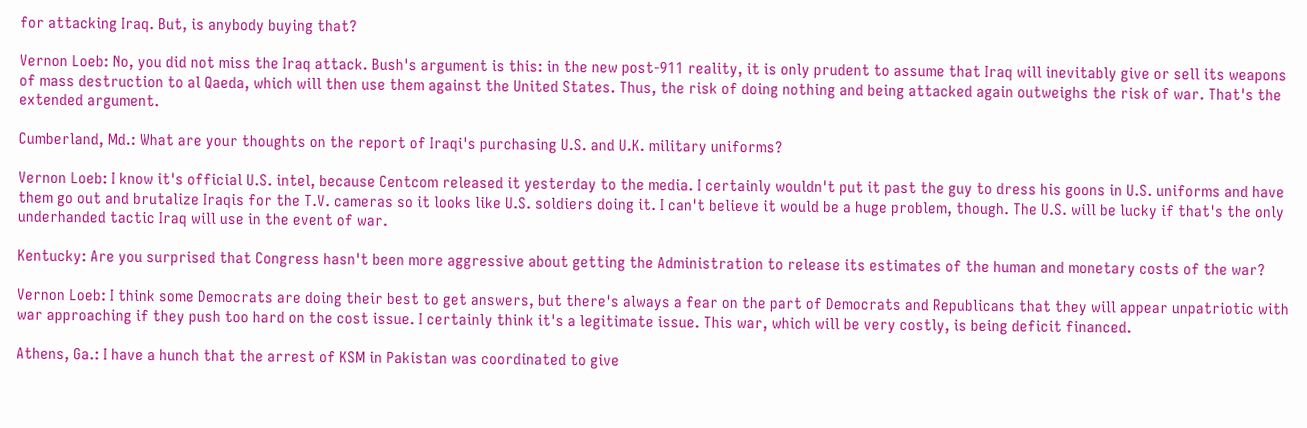for attacking Iraq. But, is anybody buying that?

Vernon Loeb: No, you did not miss the Iraq attack. Bush's argument is this: in the new post-911 reality, it is only prudent to assume that Iraq will inevitably give or sell its weapons of mass destruction to al Qaeda, which will then use them against the United States. Thus, the risk of doing nothing and being attacked again outweighs the risk of war. That's the extended argument.

Cumberland, Md.: What are your thoughts on the report of Iraqi's purchasing U.S. and U.K. military uniforms?

Vernon Loeb: I know it's official U.S. intel, because Centcom released it yesterday to the media. I certainly wouldn't put it past the guy to dress his goons in U.S. uniforms and have them go out and brutalize Iraqis for the T.V. cameras so it looks like U.S. soldiers doing it. I can't believe it would be a huge problem, though. The U.S. will be lucky if that's the only underhanded tactic Iraq will use in the event of war.

Kentucky: Are you surprised that Congress hasn't been more aggressive about getting the Administration to release its estimates of the human and monetary costs of the war?

Vernon Loeb: I think some Democrats are doing their best to get answers, but there's always a fear on the part of Democrats and Republicans that they will appear unpatriotic with war approaching if they push too hard on the cost issue. I certainly think it's a legitimate issue. This war, which will be very costly, is being deficit financed.

Athens, Ga.: I have a hunch that the arrest of KSM in Pakistan was coordinated to give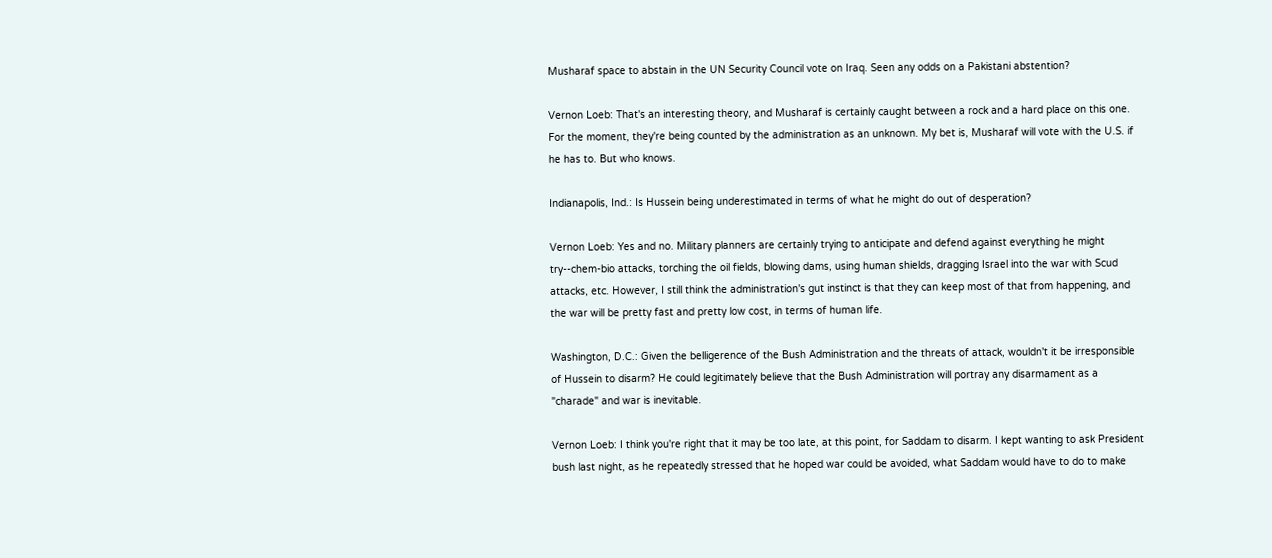Musharaf space to abstain in the UN Security Council vote on Iraq. Seen any odds on a Pakistani abstention?

Vernon Loeb: That's an interesting theory, and Musharaf is certainly caught between a rock and a hard place on this one. For the moment, they're being counted by the administration as an unknown. My bet is, Musharaf will vote with the U.S. if he has to. But who knows.

Indianapolis, Ind.: Is Hussein being underestimated in terms of what he might do out of desperation?

Vernon Loeb: Yes and no. Military planners are certainly trying to anticipate and defend against everything he might try--chem-bio attacks, torching the oil fields, blowing dams, using human shields, dragging Israel into the war with Scud attacks, etc. However, I still think the administration's gut instinct is that they can keep most of that from happening, and the war will be pretty fast and pretty low cost, in terms of human life.

Washington, D.C.: Given the belligerence of the Bush Administration and the threats of attack, wouldn't it be irresponsible of Hussein to disarm? He could legitimately believe that the Bush Administration will portray any disarmament as a "charade" and war is inevitable.

Vernon Loeb: I think you're right that it may be too late, at this point, for Saddam to disarm. I kept wanting to ask President bush last night, as he repeatedly stressed that he hoped war could be avoided, what Saddam would have to do to make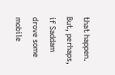that happen. But, perhaps, if Saddam drove some mobile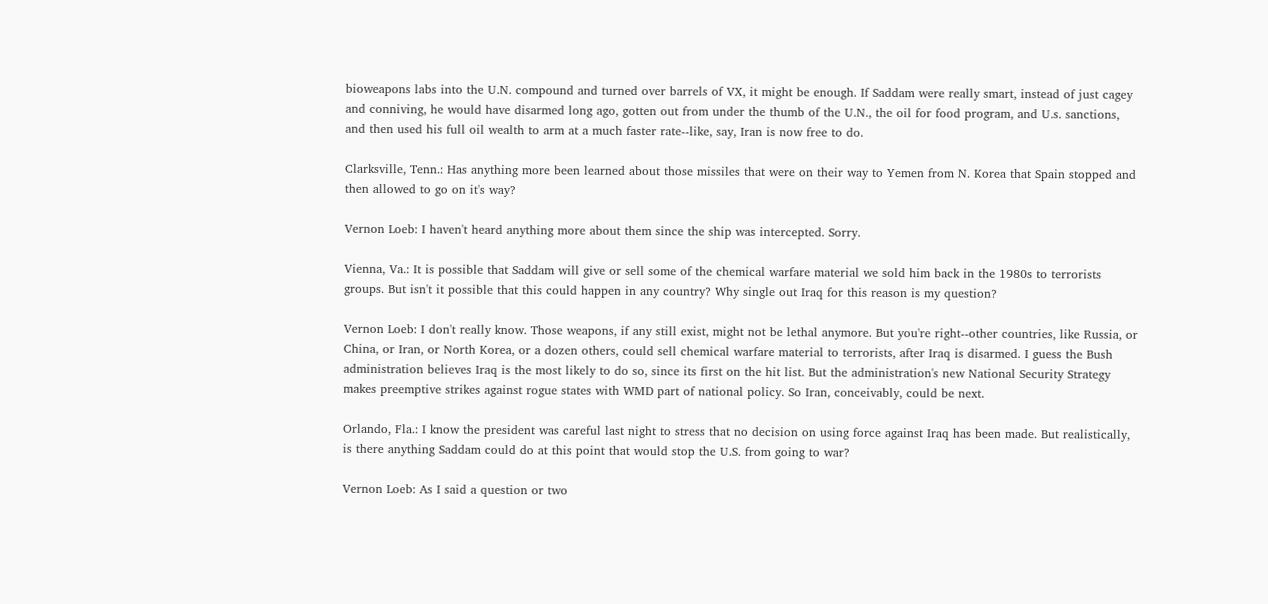bioweapons labs into the U.N. compound and turned over barrels of VX, it might be enough. If Saddam were really smart, instead of just cagey and conniving, he would have disarmed long ago, gotten out from under the thumb of the U.N., the oil for food program, and U.s. sanctions, and then used his full oil wealth to arm at a much faster rate--like, say, Iran is now free to do.

Clarksville, Tenn.: Has anything more been learned about those missiles that were on their way to Yemen from N. Korea that Spain stopped and then allowed to go on it's way?

Vernon Loeb: I haven't heard anything more about them since the ship was intercepted. Sorry.

Vienna, Va.: It is possible that Saddam will give or sell some of the chemical warfare material we sold him back in the 1980s to terrorists groups. But isn't it possible that this could happen in any country? Why single out Iraq for this reason is my question?

Vernon Loeb: I don't really know. Those weapons, if any still exist, might not be lethal anymore. But you're right--other countries, like Russia, or China, or Iran, or North Korea, or a dozen others, could sell chemical warfare material to terrorists, after Iraq is disarmed. I guess the Bush administration believes Iraq is the most likely to do so, since its first on the hit list. But the administration's new National Security Strategy makes preemptive strikes against rogue states with WMD part of national policy. So Iran, conceivably, could be next.

Orlando, Fla.: I know the president was careful last night to stress that no decision on using force against Iraq has been made. But realistically, is there anything Saddam could do at this point that would stop the U.S. from going to war?

Vernon Loeb: As I said a question or two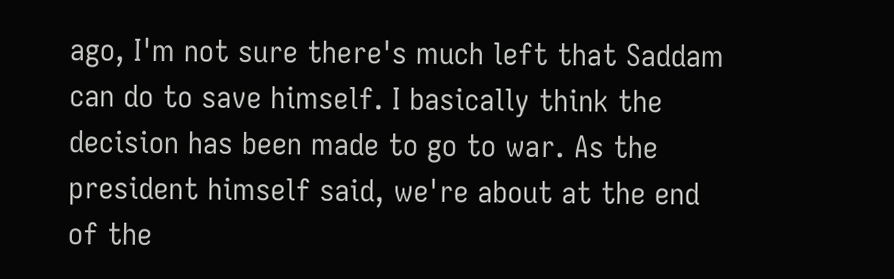ago, I'm not sure there's much left that Saddam can do to save himself. I basically think the decision has been made to go to war. As the president himself said, we're about at the end of the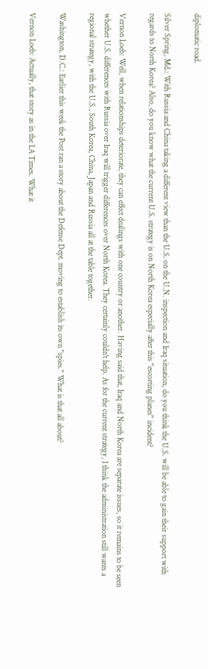diplomatic road.

Silver Spring, Md.: With Russia and China taking a different view than the U.S. on the U.N. inspection and Iraq situation, do you think the U.S. will be able to gain their support with regards to North Korea? Also, do you know what the current U.S. strategy is on North Korea especially after this "escorting planes" incident?

Vernon Loeb: Well, when relationships deteriorate, they can effect dealings with one country or another. Having said that, Iraq and North Korea are separate issues, so it remains to be seen whether U.S. differences with Russia over Iraq will trigger differences over North Korea. They certainly couldn't help. As for the current strategy, I think the administration still wants a regional strategy, with the U.S., South Korea, China, Japan and Russia all at the table together.

Washington, D.C.: Earlier this week the Post ran a story about the Defense Dept. moving to establish its own "spies." What is that all about?

Vernon Loeb: Actually, that story as in the LA Times. What it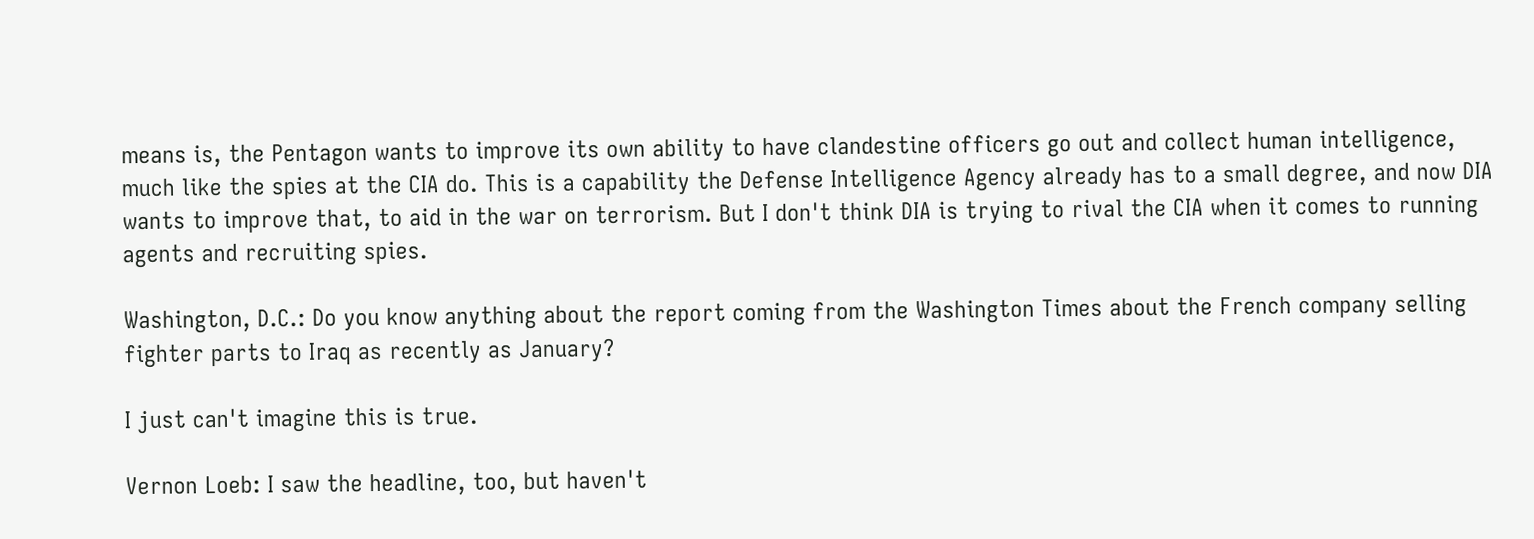means is, the Pentagon wants to improve its own ability to have clandestine officers go out and collect human intelligence, much like the spies at the CIA do. This is a capability the Defense Intelligence Agency already has to a small degree, and now DIA wants to improve that, to aid in the war on terrorism. But I don't think DIA is trying to rival the CIA when it comes to running agents and recruiting spies.

Washington, D.C.: Do you know anything about the report coming from the Washington Times about the French company selling fighter parts to Iraq as recently as January?

I just can't imagine this is true.

Vernon Loeb: I saw the headline, too, but haven't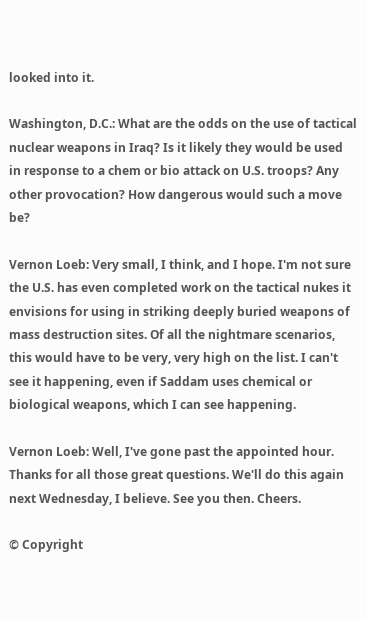looked into it.

Washington, D.C.: What are the odds on the use of tactical nuclear weapons in Iraq? Is it likely they would be used in response to a chem or bio attack on U.S. troops? Any other provocation? How dangerous would such a move be?

Vernon Loeb: Very small, I think, and I hope. I'm not sure the U.S. has even completed work on the tactical nukes it envisions for using in striking deeply buried weapons of mass destruction sites. Of all the nightmare scenarios, this would have to be very, very high on the list. I can't see it happening, even if Saddam uses chemical or biological weapons, which I can see happening.

Vernon Loeb: Well, I've gone past the appointed hour. Thanks for all those great questions. We'll do this again next Wednesday, I believe. See you then. Cheers.

© Copyright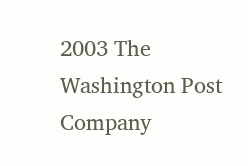2003 The Washington Post Company